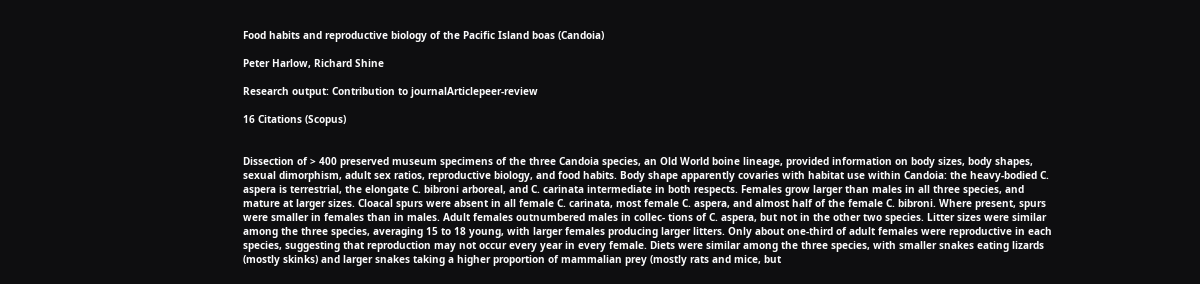Food habits and reproductive biology of the Pacific Island boas (Candoia)

Peter Harlow, Richard Shine

Research output: Contribution to journalArticlepeer-review

16 Citations (Scopus)


Dissection of > 400 preserved museum specimens of the three Candoia species, an Old World boine lineage, provided information on body sizes, body shapes, sexual dimorphism, adult sex ratios, reproductive biology, and food habits. Body shape apparently covaries with habitat use within Candoia: the heavy-bodied C. aspera is terrestrial, the elongate C. bibroni arboreal, and C. carinata intermediate in both respects. Females grow larger than males in all three species, and mature at larger sizes. Cloacal spurs were absent in all female C. carinata, most female C. aspera, and almost half of the female C. bibroni. Where present, spurs were smaller in females than in males. Adult females outnumbered males in collec- tions of C. aspera, but not in the other two species. Litter sizes were similar among the three species, averaging 15 to 18 young, with larger females producing larger litters. Only about one-third of adult females were reproductive in each species, suggesting that reproduction may not occur every year in every female. Diets were similar among the three species, with smaller snakes eating lizards (mostly skinks) and larger snakes taking a higher proportion of mammalian prey (mostly rats and mice, but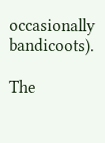occasionally bandicoots).

The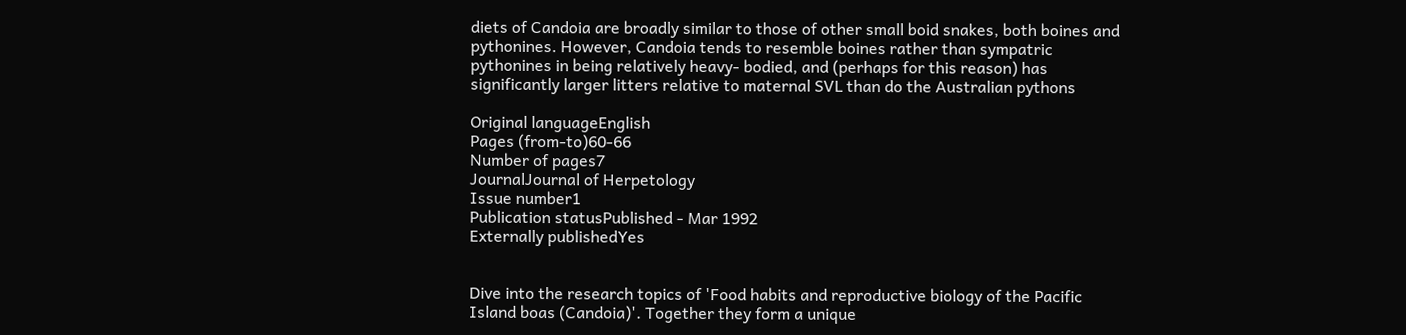diets of Candoia are broadly similar to those of other small boid snakes, both boines and pythonines. However, Candoia tends to resemble boines rather than sympatric pythonines in being relatively heavy- bodied, and (perhaps for this reason) has significantly larger litters relative to maternal SVL than do the Australian pythons

Original languageEnglish
Pages (from-to)60-66
Number of pages7
JournalJournal of Herpetology
Issue number1
Publication statusPublished - Mar 1992
Externally publishedYes


Dive into the research topics of 'Food habits and reproductive biology of the Pacific Island boas (Candoia)'. Together they form a unique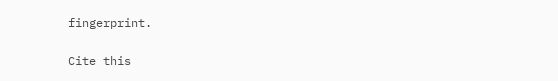fingerprint.

Cite this